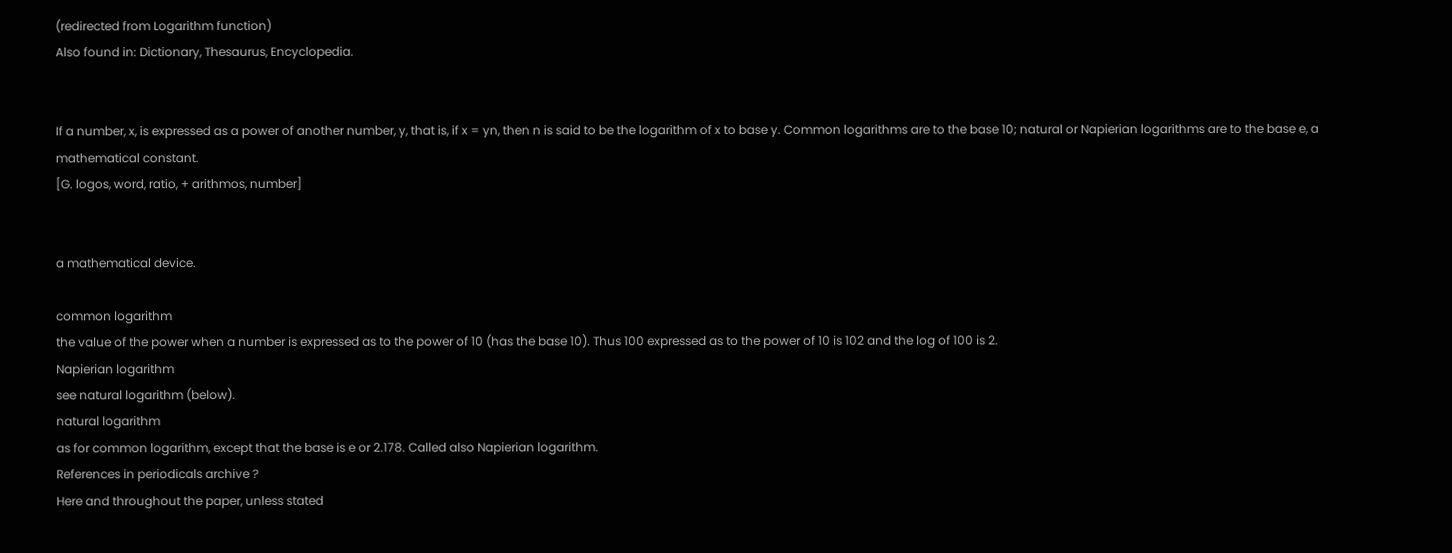(redirected from Logarithm function)
Also found in: Dictionary, Thesaurus, Encyclopedia.


If a number, x, is expressed as a power of another number, y, that is, if x = yn, then n is said to be the logarithm of x to base y. Common logarithms are to the base 10; natural or Napierian logarithms are to the base e, a mathematical constant.
[G. logos, word, ratio, + arithmos, number]


a mathematical device.

common logarithm
the value of the power when a number is expressed as to the power of 10 (has the base 10). Thus 100 expressed as to the power of 10 is 102 and the log of 100 is 2.
Napierian logarithm
see natural logarithm (below).
natural logarithm
as for common logarithm, except that the base is e or 2.178. Called also Napierian logarithm.
References in periodicals archive ?
Here and throughout the paper, unless stated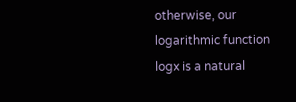otherwise, our logarithmic function logx is a natural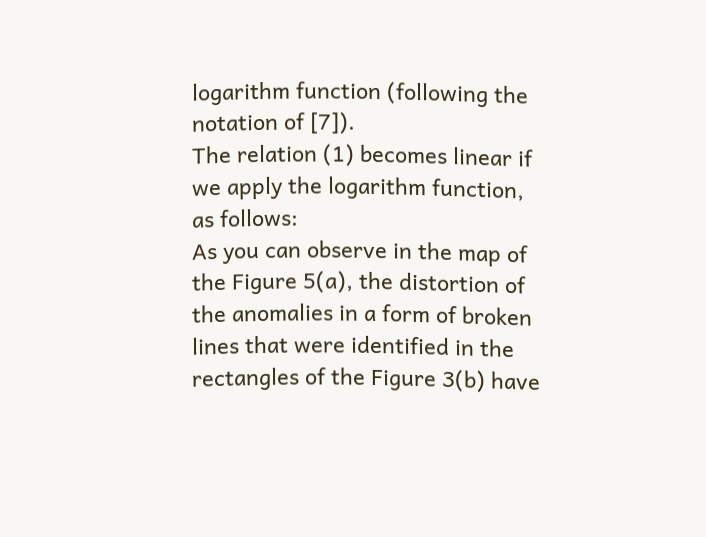logarithm function (following the notation of [7]).
The relation (1) becomes linear if we apply the logarithm function, as follows:
As you can observe in the map of the Figure 5(a), the distortion of the anomalies in a form of broken lines that were identified in the rectangles of the Figure 3(b) have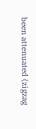been attenuated (zigzag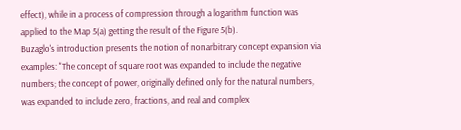effect), while in a process of compression through a logarithm function was applied to the Map 5(a) getting the result of the Figure 5(b).
Buzaglo's introduction presents the notion of nonarbitrary concept expansion via examples: "The concept of square root was expanded to include the negative numbers; the concept of power, originally defined only for the natural numbers, was expanded to include zero, fractions, and real and complex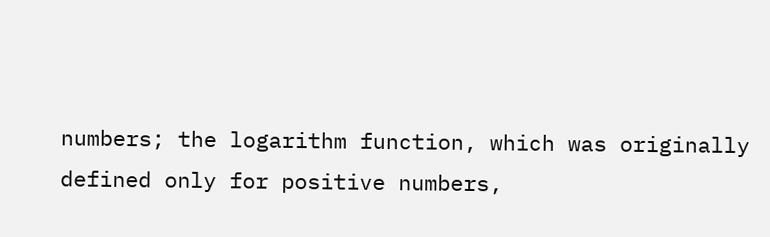numbers; the logarithm function, which was originally defined only for positive numbers,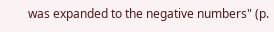was expanded to the negative numbers" (p.